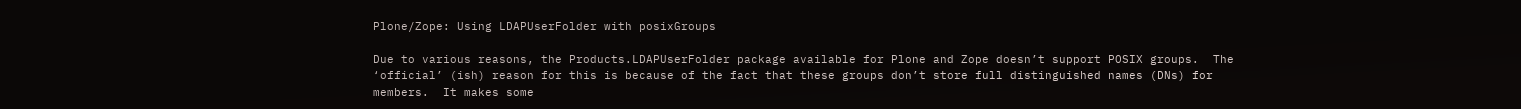Plone/Zope: Using LDAPUserFolder with posixGroups

Due to various reasons, the Products.LDAPUserFolder package available for Plone and Zope doesn’t support POSIX groups.  The ‘official’ (ish) reason for this is because of the fact that these groups don’t store full distinguished names (DNs) for members.  It makes some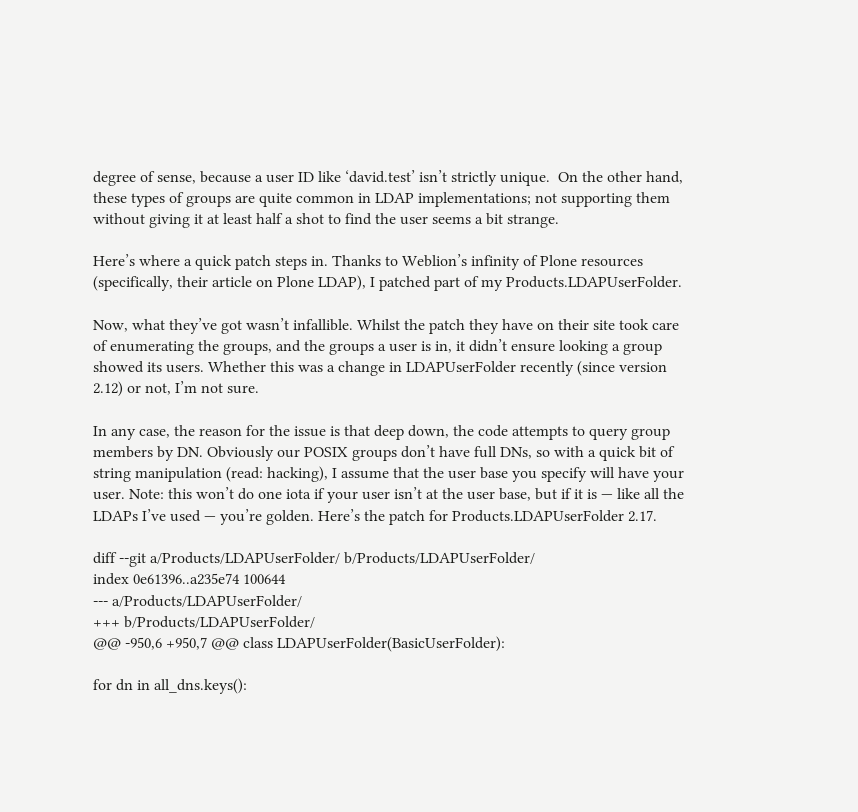degree of sense, because a user ID like ‘david.test’ isn’t strictly unique.  On the other hand, these types of groups are quite common in LDAP implementations; not supporting them without giving it at least half a shot to find the user seems a bit strange.

Here’s where a quick patch steps in. Thanks to Weblion’s infinity of Plone resources (specifically, their article on Plone LDAP), I patched part of my Products.LDAPUserFolder.

Now, what they’ve got wasn’t infallible. Whilst the patch they have on their site took care of enumerating the groups, and the groups a user is in, it didn’t ensure looking a group showed its users. Whether this was a change in LDAPUserFolder recently (since version 2.12) or not, I’m not sure.

In any case, the reason for the issue is that deep down, the code attempts to query group members by DN. Obviously our POSIX groups don’t have full DNs, so with a quick bit of string manipulation (read: hacking), I assume that the user base you specify will have your user. Note: this won’t do one iota if your user isn’t at the user base, but if it is — like all the LDAPs I’ve used — you’re golden. Here’s the patch for Products.LDAPUserFolder 2.17.

diff --git a/Products/LDAPUserFolder/ b/Products/LDAPUserFolder/
index 0e61396..a235e74 100644
--- a/Products/LDAPUserFolder/
+++ b/Products/LDAPUserFolder/
@@ -950,6 +950,7 @@ class LDAPUserFolder(BasicUserFolder):

for dn in all_dns.keys():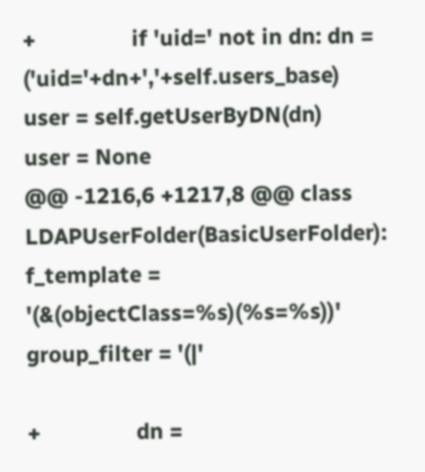+                if 'uid=' not in dn: dn = ('uid='+dn+','+self.users_base)
user = self.getUserByDN(dn)
user = None
@@ -1216,6 +1217,8 @@ class LDAPUserFolder(BasicUserFolder):
f_template = '(&(objectClass=%s)(%s=%s))'
group_filter = '(|'

+                dn =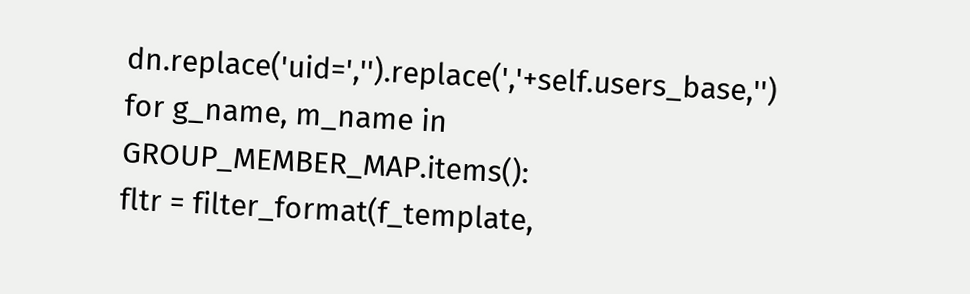dn.replace('uid=','').replace(','+self.users_base,'')
for g_name, m_name in GROUP_MEMBER_MAP.items():
fltr = filter_format(f_template,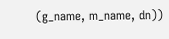(g_name, m_name, dn))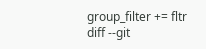group_filter += fltr
diff --git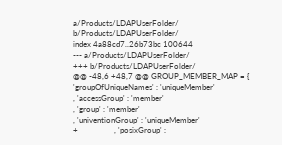a/Products/LDAPUserFolder/ b/Products/LDAPUserFolder/
index 4a88cd7..26b73bc 100644
--- a/Products/LDAPUserFolder/
+++ b/Products/LDAPUserFolder/
@@ -48,6 +48,7 @@ GROUP_MEMBER_MAP = { 'groupOfUniqueNames' : 'uniqueMember'
, 'accessGroup' : 'member'
, 'group' : 'member'
, 'univentionGroup' : 'uniqueMember'
+                  , 'posixGroup' :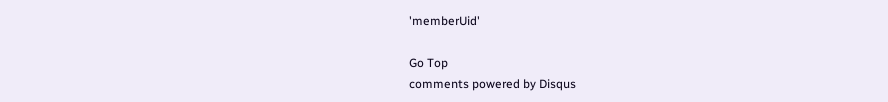'memberUid'

Go Top
comments powered by Disqus